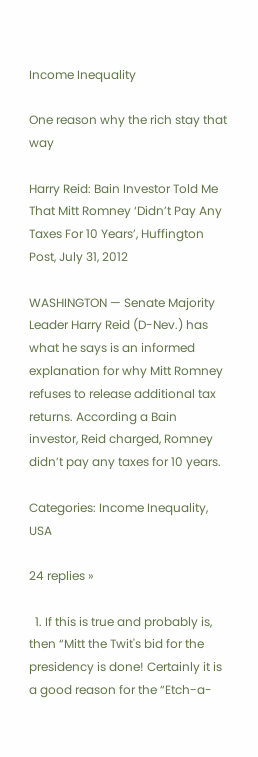Income Inequality

One reason why the rich stay that way

Harry Reid: Bain Investor Told Me That Mitt Romney ‘Didn’t Pay Any Taxes For 10 Years’, Huffington Post, July 31, 2012

WASHINGTON — Senate Majority Leader Harry Reid (D-Nev.) has what he says is an informed explanation for why Mitt Romney refuses to release additional tax returns. According a Bain investor, Reid charged, Romney didn’t pay any taxes for 10 years.

Categories: Income Inequality, USA

24 replies »

  1. If this is true and probably is, then “Mitt the Twit's bid for the presidency is done! Certainly it is a good reason for the “Etch-a-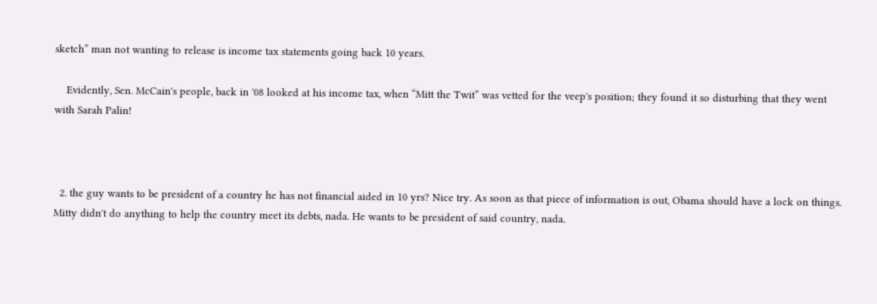sketch” man not wanting to release is income tax statements going back 10 years.

    Evidently, Sen. McCain's people, back in '08 looked at his income tax, when “Mitt the Twit” was vetted for the veep's position; they found it so disturbing that they went with Sarah Palin!



  2. the guy wants to be president of a country he has not financial aided in 10 yrs? Nice try. As soon as that piece of information is out, Obama should have a lock on things. Mitty didn't do anything to help the country meet its debts, nada. He wants to be president of said country, nada.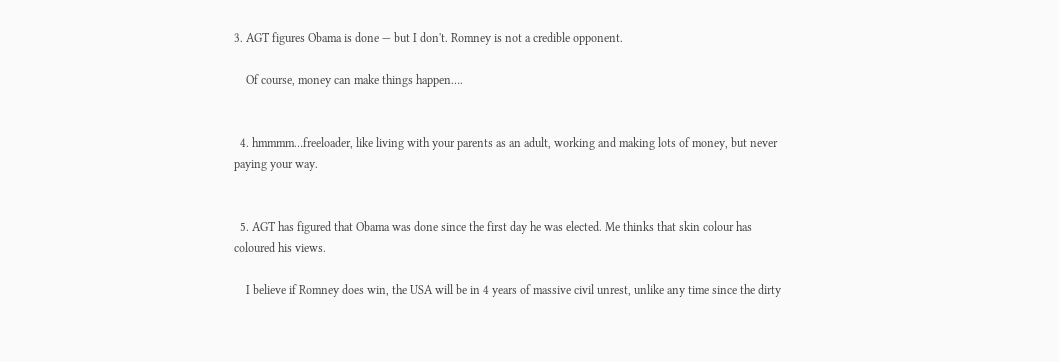3. AGT figures Obama is done — but I don't. Romney is not a credible opponent.

    Of course, money can make things happen….


  4. hmmmm…freeloader, like living with your parents as an adult, working and making lots of money, but never paying your way.


  5. AGT has figured that Obama was done since the first day he was elected. Me thinks that skin colour has coloured his views.

    I believe if Romney does win, the USA will be in 4 years of massive civil unrest, unlike any time since the dirty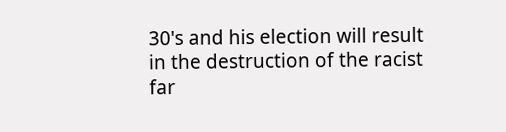30's and his election will result in the destruction of the racist far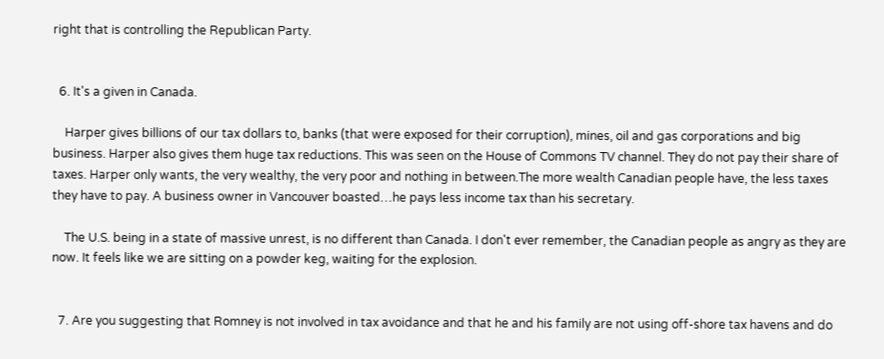right that is controlling the Republican Party.


  6. It's a given in Canada.

    Harper gives billions of our tax dollars to, banks (that were exposed for their corruption), mines, oil and gas corporations and big business. Harper also gives them huge tax reductions. This was seen on the House of Commons TV channel. They do not pay their share of taxes. Harper only wants, the very wealthy, the very poor and nothing in between.The more wealth Canadian people have, the less taxes they have to pay. A business owner in Vancouver boasted…he pays less income tax than his secretary.

    The U.S. being in a state of massive unrest, is no different than Canada. I don't ever remember, the Canadian people as angry as they are now. It feels like we are sitting on a powder keg, waiting for the explosion.


  7. Are you suggesting that Romney is not involved in tax avoidance and that he and his family are not using off-shore tax havens and do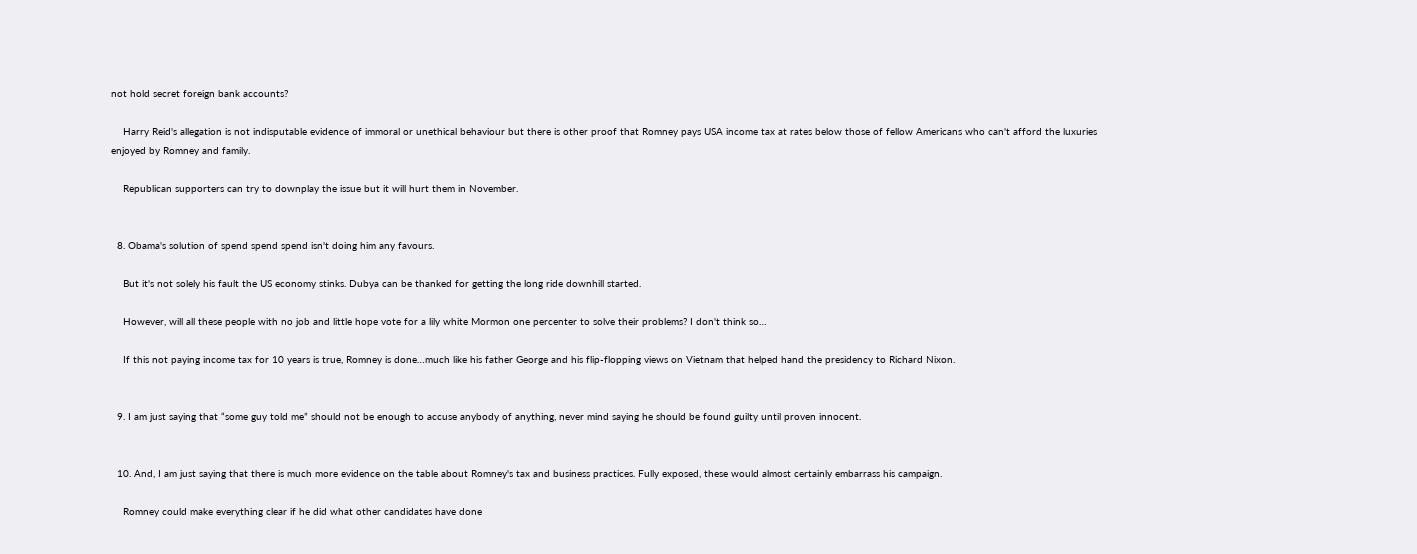not hold secret foreign bank accounts?

    Harry Reid's allegation is not indisputable evidence of immoral or unethical behaviour but there is other proof that Romney pays USA income tax at rates below those of fellow Americans who can't afford the luxuries enjoyed by Romney and family.

    Republican supporters can try to downplay the issue but it will hurt them in November.


  8. Obama's solution of spend spend spend isn't doing him any favours.

    But it's not solely his fault the US economy stinks. Dubya can be thanked for getting the long ride downhill started.

    However, will all these people with no job and little hope vote for a lily white Mormon one percenter to solve their problems? I don't think so…

    If this not paying income tax for 10 years is true, Romney is done…much like his father George and his flip-flopping views on Vietnam that helped hand the presidency to Richard Nixon.


  9. I am just saying that “some guy told me” should not be enough to accuse anybody of anything, never mind saying he should be found guilty until proven innocent.


  10. And, I am just saying that there is much more evidence on the table about Romney's tax and business practices. Fully exposed, these would almost certainly embarrass his campaign.

    Romney could make everything clear if he did what other candidates have done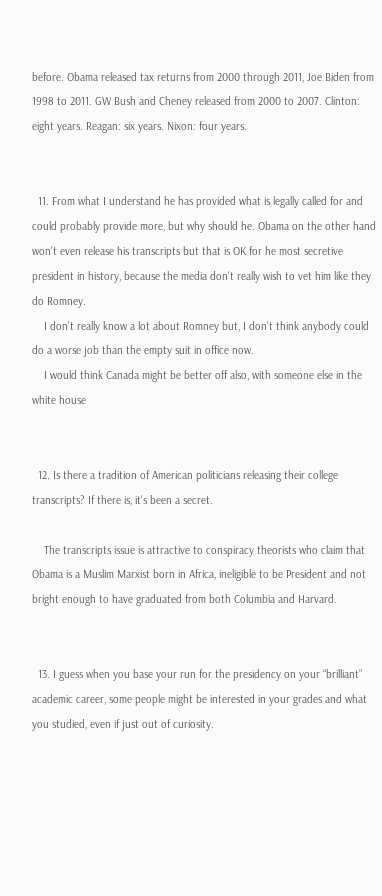before. Obama released tax returns from 2000 through 2011, Joe Biden from 1998 to 2011. GW Bush and Cheney released from 2000 to 2007. Clinton: eight years. Reagan: six years. Nixon: four years.


  11. From what I understand he has provided what is legally called for and could probably provide more, but why should he. Obama on the other hand won't even release his transcripts but that is OK for he most secretive president in history, because the media don't really wish to vet him like they do Romney.
    I don't really know a lot about Romney but, I don't think anybody could do a worse job than the empty suit in office now.
    I would think Canada might be better off also, with someone else in the white house


  12. Is there a tradition of American politicians releasing their college transcripts? If there is, it's been a secret.

    The transcripts issue is attractive to conspiracy theorists who claim that Obama is a Muslim Marxist born in Africa, ineligible to be President and not bright enough to have graduated from both Columbia and Harvard.


  13. I guess when you base your run for the presidency on your “brilliant” academic career, some people might be interested in your grades and what you studied, even if just out of curiosity.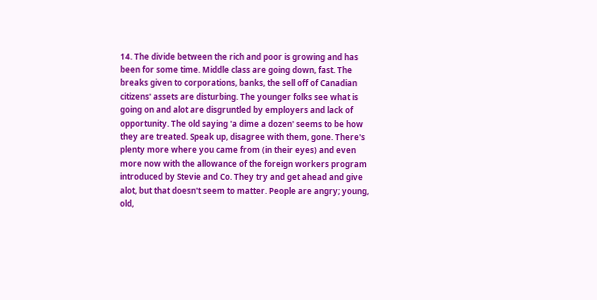14. The divide between the rich and poor is growing and has been for some time. Middle class are going down, fast. The breaks given to corporations, banks, the sell off of Canadian citizens' assets are disturbing. The younger folks see what is going on and alot are disgruntled by employers and lack of opportunity. The old saying 'a dime a dozen' seems to be how they are treated. Speak up, disagree with them, gone. There's plenty more where you came from (in their eyes) and even more now with the allowance of the foreign workers program introduced by Stevie and Co. They try and get ahead and give alot, but that doesn't seem to matter. People are angry; young, old,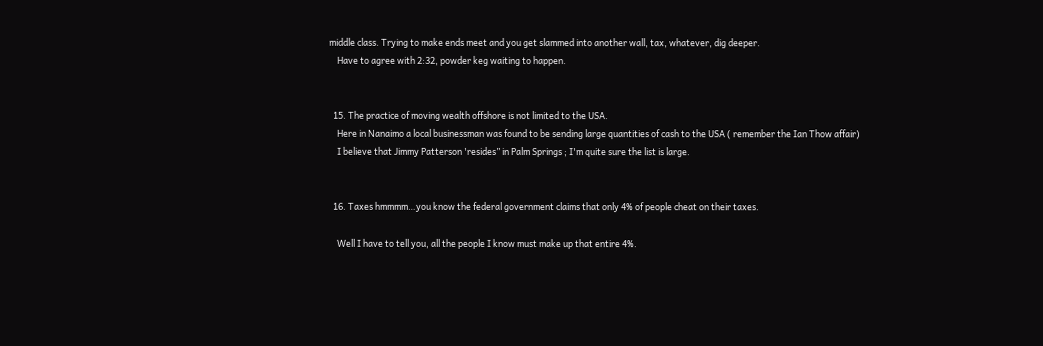middle class. Trying to make ends meet and you get slammed into another wall, tax, whatever, dig deeper.
    Have to agree with 2:32, powder keg waiting to happen.


  15. The practice of moving wealth offshore is not limited to the USA.
    Here in Nanaimo a local businessman was found to be sending large quantities of cash to the USA ( remember the Ian Thow affair)
    I believe that Jimmy Patterson 'resides” in Palm Springs ; I'm quite sure the list is large.


  16. Taxes hmmmm…you know the federal government claims that only 4% of people cheat on their taxes.

    Well I have to tell you, all the people I know must make up that entire 4%.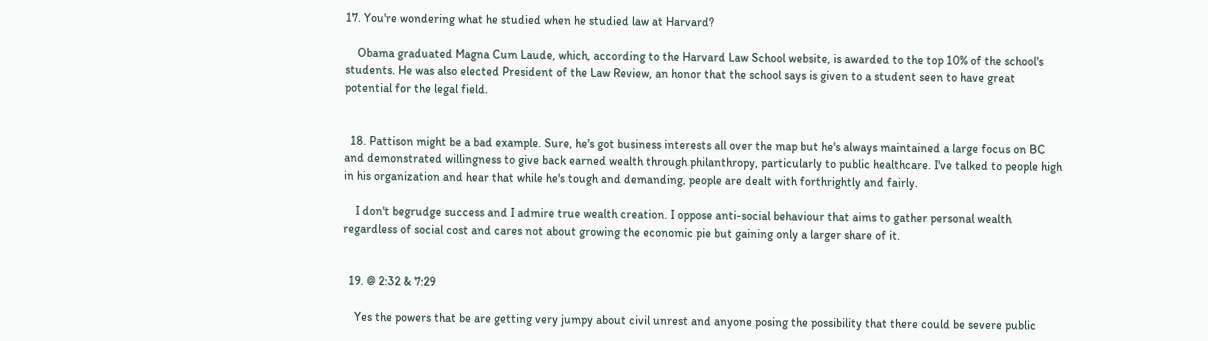17. You're wondering what he studied when he studied law at Harvard?

    Obama graduated Magna Cum Laude, which, according to the Harvard Law School website, is awarded to the top 10% of the school's students. He was also elected President of the Law Review, an honor that the school says is given to a student seen to have great potential for the legal field.


  18. Pattison might be a bad example. Sure, he's got business interests all over the map but he's always maintained a large focus on BC and demonstrated willingness to give back earned wealth through philanthropy, particularly to public healthcare. I've talked to people high in his organization and hear that while he's tough and demanding, people are dealt with forthrightly and fairly.

    I don't begrudge success and I admire true wealth creation. I oppose anti-social behaviour that aims to gather personal wealth regardless of social cost and cares not about growing the economic pie but gaining only a larger share of it.


  19. @ 2:32 & 7:29

    Yes the powers that be are getting very jumpy about civil unrest and anyone posing the possibility that there could be severe public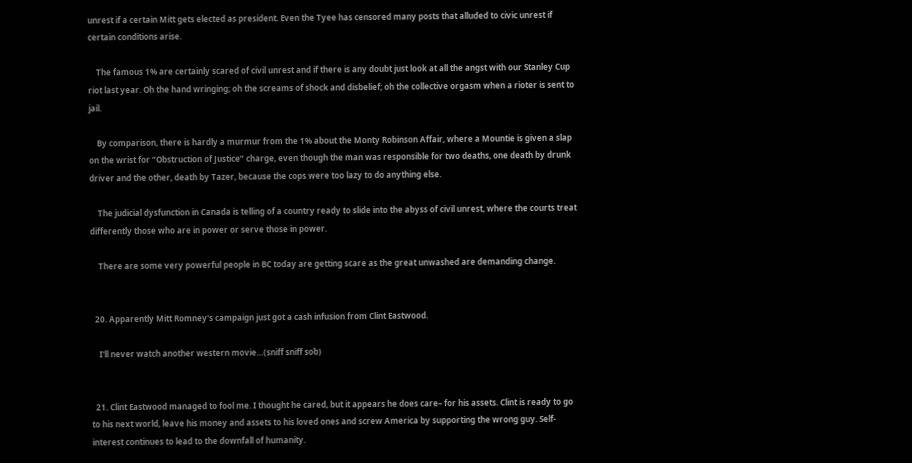unrest if a certain Mitt gets elected as president. Even the Tyee has censored many posts that alluded to civic unrest if certain conditions arise.

    The famous 1% are certainly scared of civil unrest and if there is any doubt just look at all the angst with our Stanley Cup riot last year. Oh the hand wringing; oh the screams of shock and disbelief; oh the collective orgasm when a rioter is sent to jail.

    By comparison, there is hardly a murmur from the 1% about the Monty Robinson Affair, where a Mountie is given a slap on the wrist for “Obstruction of Justice” charge, even though the man was responsible for two deaths, one death by drunk driver and the other, death by Tazer, because the cops were too lazy to do anything else.

    The judicial dysfunction in Canada is telling of a country ready to slide into the abyss of civil unrest, where the courts treat differently those who are in power or serve those in power.

    There are some very powerful people in BC today are getting scare as the great unwashed are demanding change.


  20. Apparently Mitt Romney's campaign just got a cash infusion from Clint Eastwood.

    I'll never watch another western movie…(sniff sniff sob)


  21. Clint Eastwood managed to fool me. I thought he cared, but it appears he does care– for his assets. Clint is ready to go to his next world, leave his money and assets to his loved ones and screw America by supporting the wrong guy. Self-interest continues to lead to the downfall of humanity.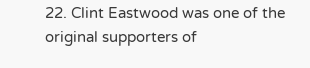22. Clint Eastwood was one of the original supporters of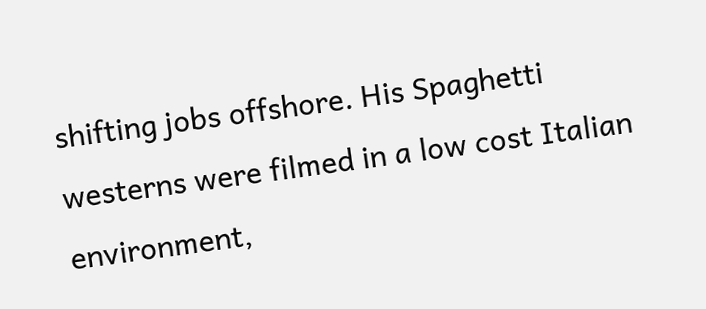shifting jobs offshore. His Spaghetti westerns were filmed in a low cost Italian environment,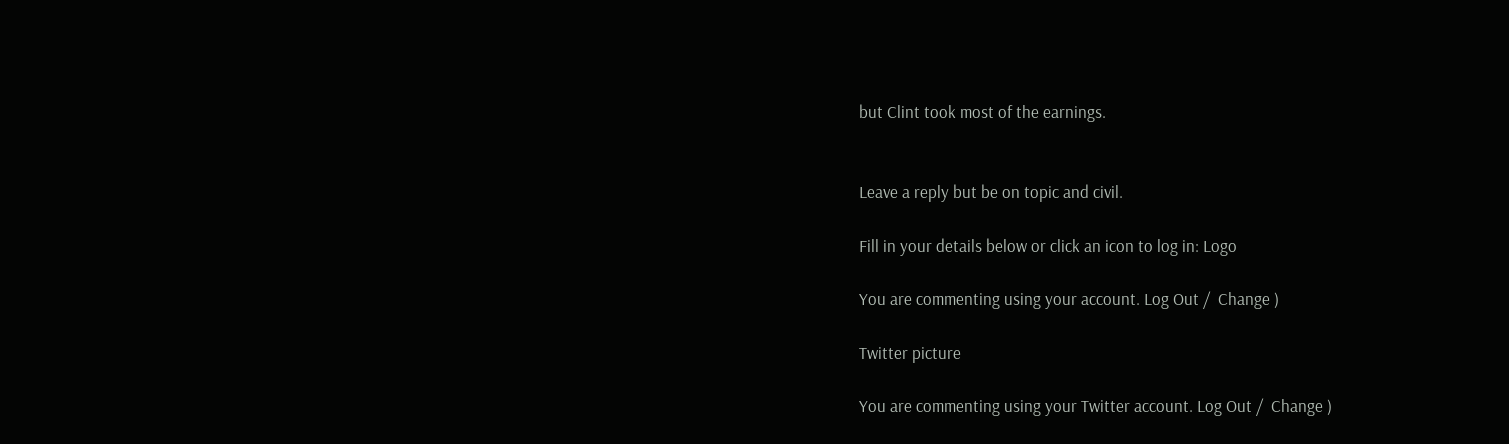but Clint took most of the earnings.


Leave a reply but be on topic and civil.

Fill in your details below or click an icon to log in: Logo

You are commenting using your account. Log Out /  Change )

Twitter picture

You are commenting using your Twitter account. Log Out /  Change )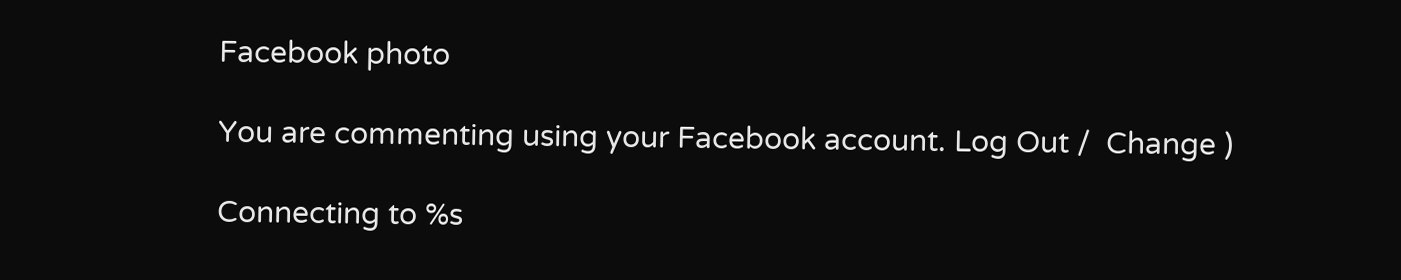Facebook photo

You are commenting using your Facebook account. Log Out /  Change )

Connecting to %s